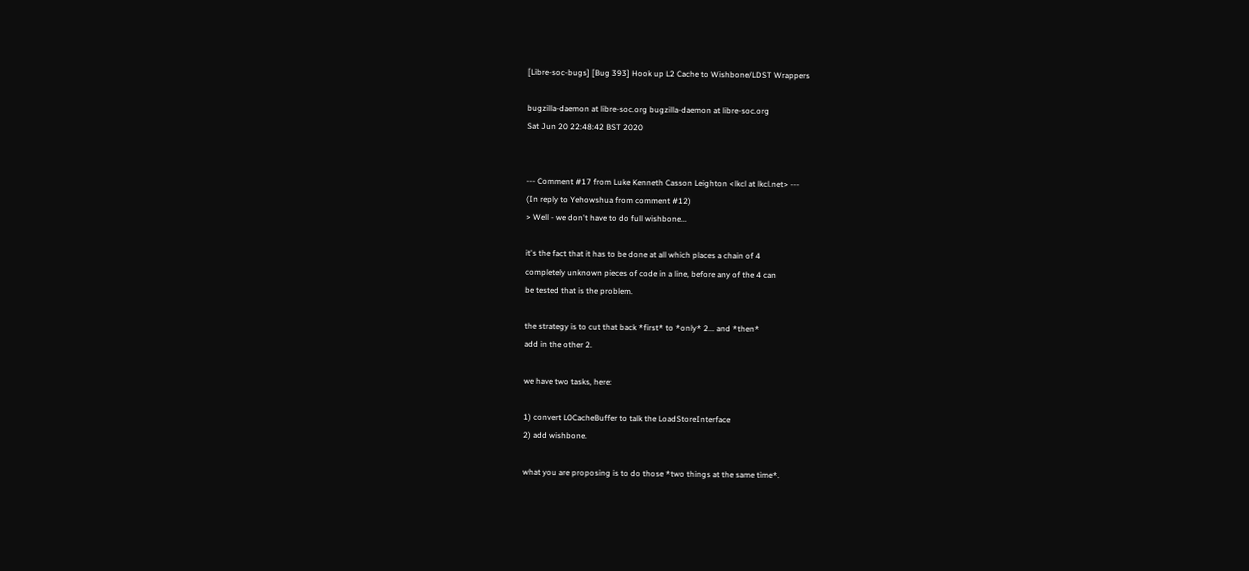[Libre-soc-bugs] [Bug 393] Hook up L2 Cache to Wishbone/LDST Wrappers

bugzilla-daemon at libre-soc.org bugzilla-daemon at libre-soc.org
Sat Jun 20 22:48:42 BST 2020


--- Comment #17 from Luke Kenneth Casson Leighton <lkcl at lkcl.net> ---
(In reply to Yehowshua from comment #12)
> Well - we don't have to do full wishbone...

it's the fact that it has to be done at all which places a chain of 4
completely unknown pieces of code in a line, before any of the 4 can
be tested that is the problem.

the strategy is to cut that back *first* to *only* 2... and *then*
add in the other 2.

we have two tasks, here:

1) convert L0CacheBuffer to talk the LoadStoreInterface
2) add wishbone.

what you are proposing is to do those *two things at the same time*.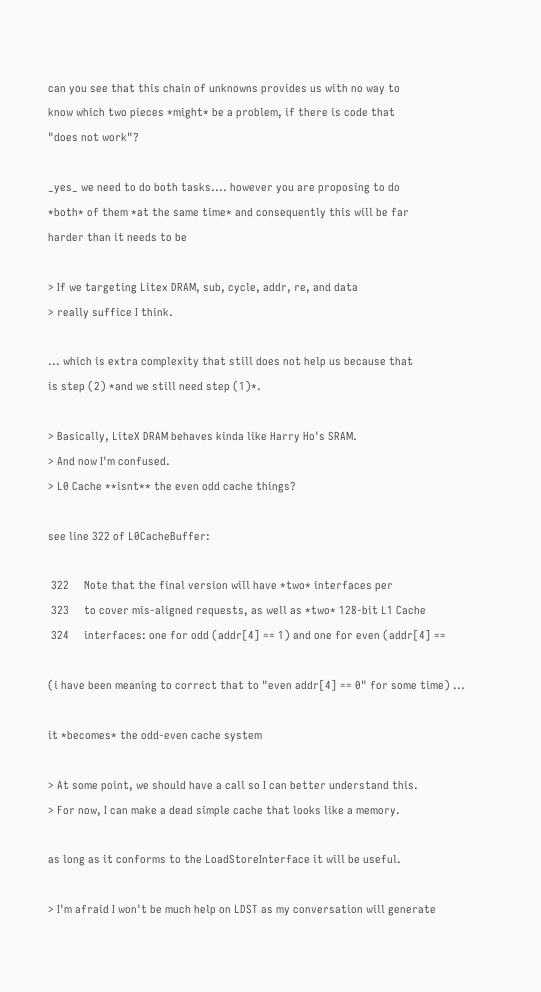can you see that this chain of unknowns provides us with no way to
know which two pieces *might* be a problem, if there is code that
"does not work"?

_yes_ we need to do both tasks.... however you are proposing to do
*both* of them *at the same time* and consequently this will be far
harder than it needs to be

> If we targeting Litex DRAM, sub, cycle, addr, re, and data
> really suffice I think.

... which is extra complexity that still does not help us because that
is step (2) *and we still need step (1)*.

> Basically, LiteX DRAM behaves kinda like Harry Ho's SRAM.
> And now I'm confused.
> L0 Cache **isnt** the even odd cache things?

see line 322 of L0CacheBuffer:

 322     Note that the final version will have *two* interfaces per
 323     to cover mis-aligned requests, as well as *two* 128-bit L1 Cache
 324     interfaces: one for odd (addr[4] == 1) and one for even (addr[4] ==

(i have been meaning to correct that to "even addr[4] == 0" for some time) ...

it *becomes* the odd-even cache system

> At some point, we should have a call so I can better understand this.
> For now, I can make a dead simple cache that looks like a memory.

as long as it conforms to the LoadStoreInterface it will be useful.

> I'm afraid I won't be much help on LDST as my conversation will generate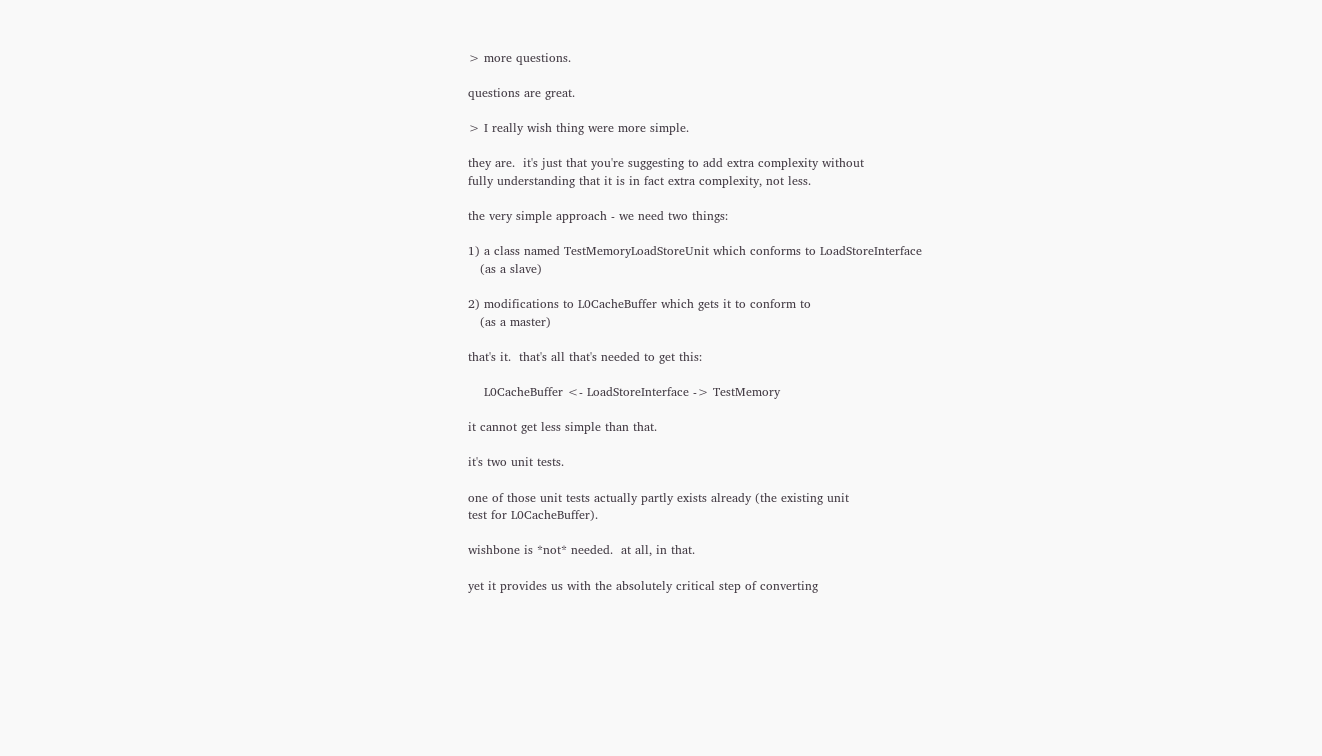> more questions.

questions are great.

> I really wish thing were more simple.

they are.  it's just that you're suggesting to add extra complexity without
fully understanding that it is in fact extra complexity, not less.

the very simple approach - we need two things:

1) a class named TestMemoryLoadStoreUnit which conforms to LoadStoreInterface
   (as a slave)

2) modifications to L0CacheBuffer which gets it to conform to
   (as a master)

that's it.  that's all that's needed to get this:

    L0CacheBuffer <- LoadStoreInterface -> TestMemory

it cannot get less simple than that.

it's two unit tests.

one of those unit tests actually partly exists already (the existing unit
test for L0CacheBuffer).

wishbone is *not* needed.  at all, in that.

yet it provides us with the absolutely critical step of converting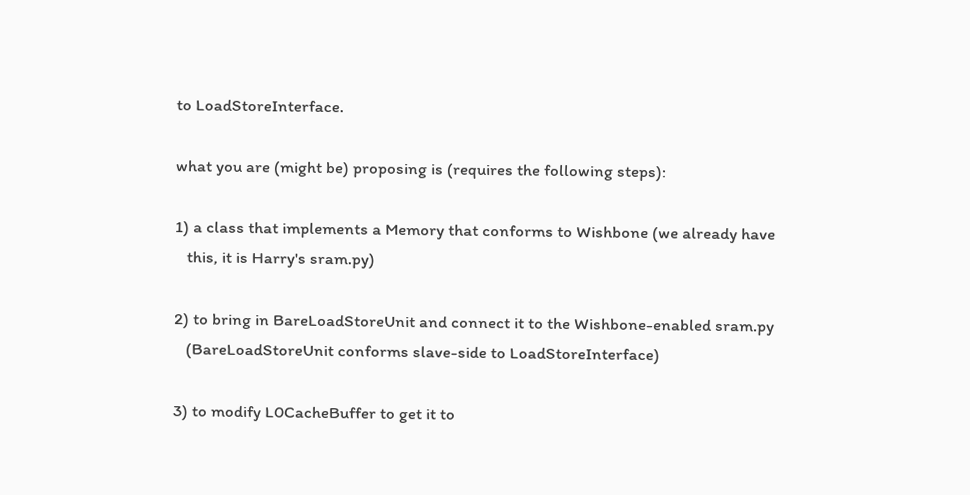to LoadStoreInterface.

what you are (might be) proposing is (requires the following steps):

1) a class that implements a Memory that conforms to Wishbone (we already have
   this, it is Harry's sram.py)

2) to bring in BareLoadStoreUnit and connect it to the Wishbone-enabled sram.py
   (BareLoadStoreUnit conforms slave-side to LoadStoreInterface)

3) to modify L0CacheBuffer to get it to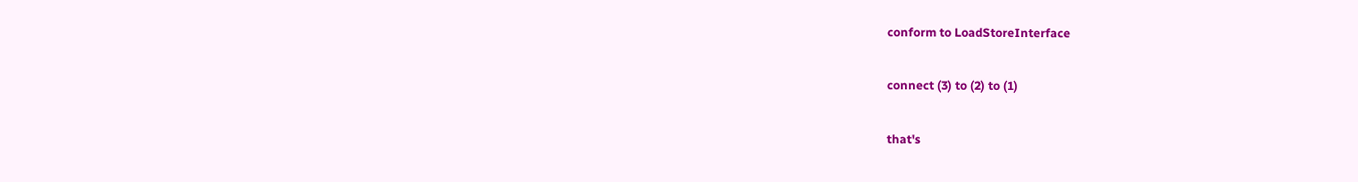conform to LoadStoreInterface

connect (3) to (2) to (1)

that's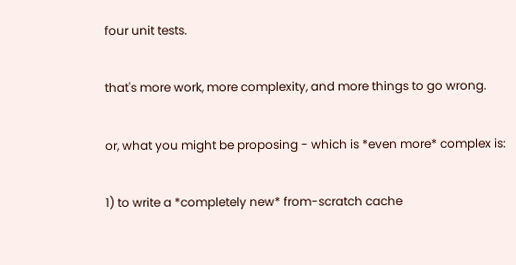four unit tests.

that's more work, more complexity, and more things to go wrong.

or, what you might be proposing - which is *even more* complex is:

1) to write a *completely new* from-scratch cache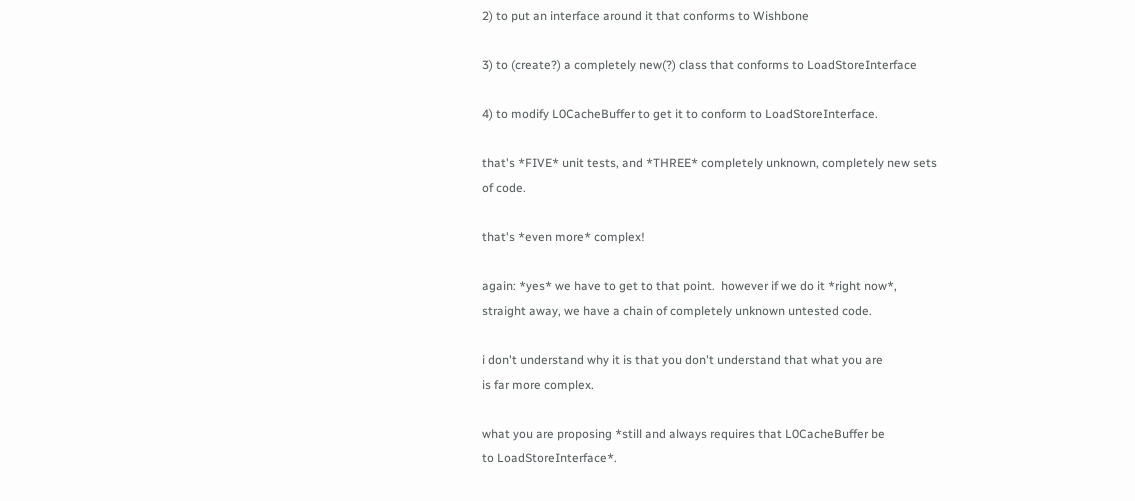2) to put an interface around it that conforms to Wishbone

3) to (create?) a completely new(?) class that conforms to LoadStoreInterface

4) to modify L0CacheBuffer to get it to conform to LoadStoreInterface.

that's *FIVE* unit tests, and *THREE* completely unknown, completely new sets
of code.

that's *even more* complex!

again: *yes* we have to get to that point.  however if we do it *right now*,
straight away, we have a chain of completely unknown untested code.

i don't understand why it is that you don't understand that what you are
is far more complex.

what you are proposing *still and always requires that L0CacheBuffer be
to LoadStoreInterface*.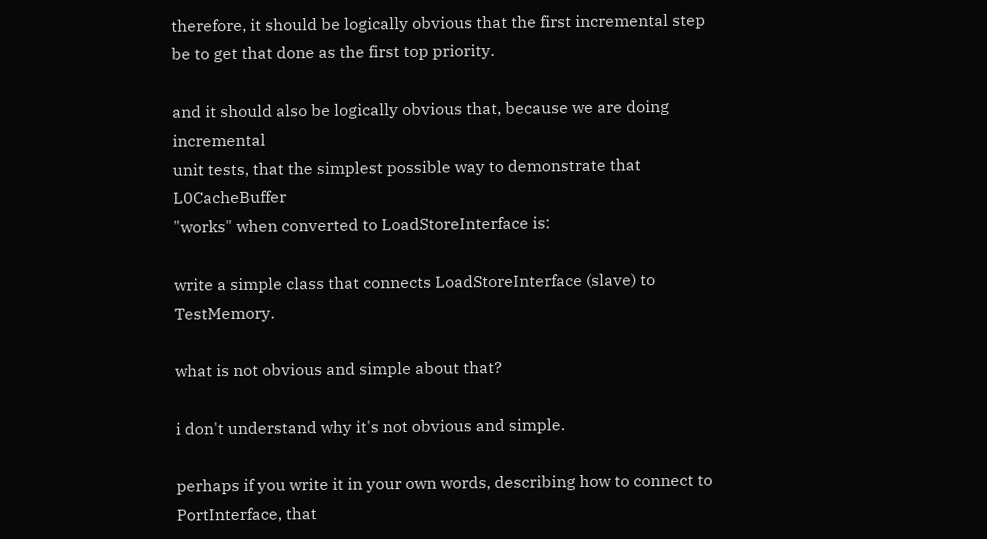therefore, it should be logically obvious that the first incremental step
be to get that done as the first top priority.

and it should also be logically obvious that, because we are doing incremental
unit tests, that the simplest possible way to demonstrate that L0CacheBuffer
"works" when converted to LoadStoreInterface is:

write a simple class that connects LoadStoreInterface (slave) to TestMemory.

what is not obvious and simple about that?

i don't understand why it's not obvious and simple.

perhaps if you write it in your own words, describing how to connect to
PortInterface, that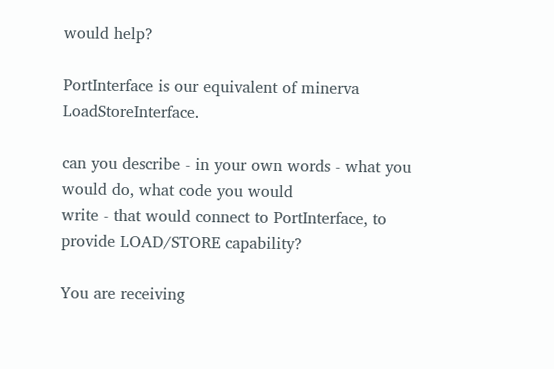would help?

PortInterface is our equivalent of minerva LoadStoreInterface.

can you describe - in your own words - what you would do, what code you would
write - that would connect to PortInterface, to provide LOAD/STORE capability?

You are receiving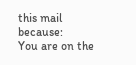this mail because:
You are on the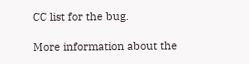CC list for the bug.

More information about the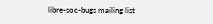libre-soc-bugs mailing list